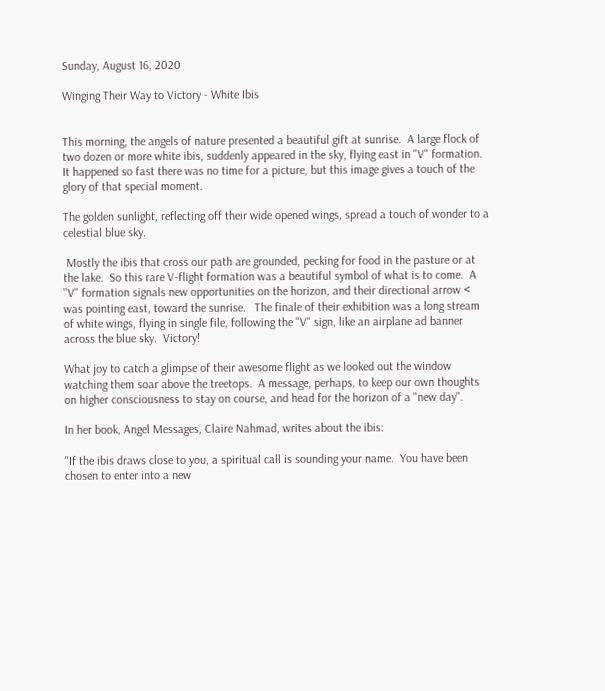Sunday, August 16, 2020

Winging Their Way to Victory - White Ibis


This morning, the angels of nature presented a beautiful gift at sunrise.  A large flock of  two dozen or more white ibis, suddenly appeared in the sky, flying east in "V" formation.   It happened so fast there was no time for a picture, but this image gives a touch of the glory of that special moment.

The golden sunlight, reflecting off their wide opened wings, spread a touch of wonder to a celestial blue sky.

 Mostly the ibis that cross our path are grounded, pecking for food in the pasture or at the lake.  So this rare V-flight formation was a beautiful symbol of what is to come.  A "V" formation signals new opportunities on the horizon, and their directional arrow < was pointing east, toward the sunrise.   The finale of their exhibition was a long stream of white wings, flying in single file, following the "V" sign, like an airplane ad banner across the blue sky.  Victory!

What joy to catch a glimpse of their awesome flight as we looked out the window watching them soar above the treetops.  A message, perhaps, to keep our own thoughts on higher consciousness to stay on course, and head for the horizon of a "new day".

In her book, Angel Messages, Claire Nahmad, writes about the ibis:

"If the ibis draws close to you, a spiritual call is sounding your name.  You have been chosen to enter into a new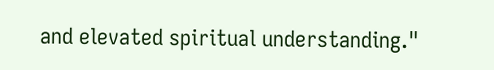and elevated spiritual understanding."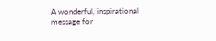A wonderful, inspirational message for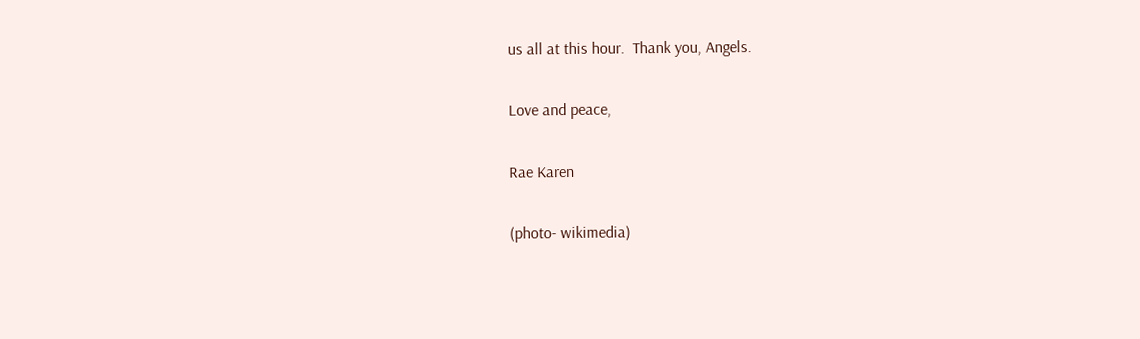us all at this hour.  Thank you, Angels.

Love and peace,

Rae Karen

(photo- wikimedia)